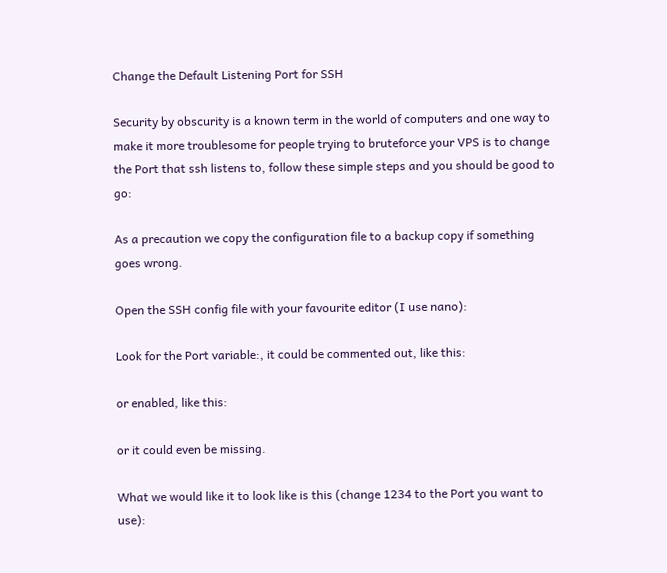Change the Default Listening Port for SSH

Security by obscurity is a known term in the world of computers and one way to make it more troublesome for people trying to bruteforce your VPS is to change the Port that ssh listens to, follow these simple steps and you should be good to go:

As a precaution we copy the configuration file to a backup copy if something goes wrong.

Open the SSH config file with your favourite editor (I use nano):

Look for the Port variable:, it could be commented out, like this:

or enabled, like this:

or it could even be missing.

What we would like it to look like is this (change 1234 to the Port you want to use):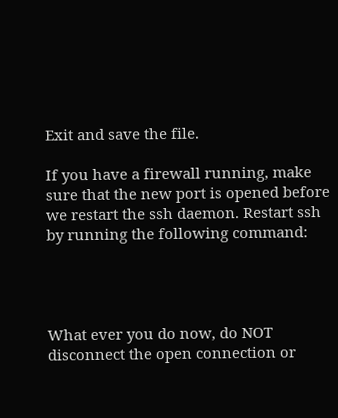Exit and save the file.

If you have a firewall running, make sure that the new port is opened before we restart the ssh daemon. Restart ssh by running the following command:




What ever you do now, do NOT disconnect the open connection or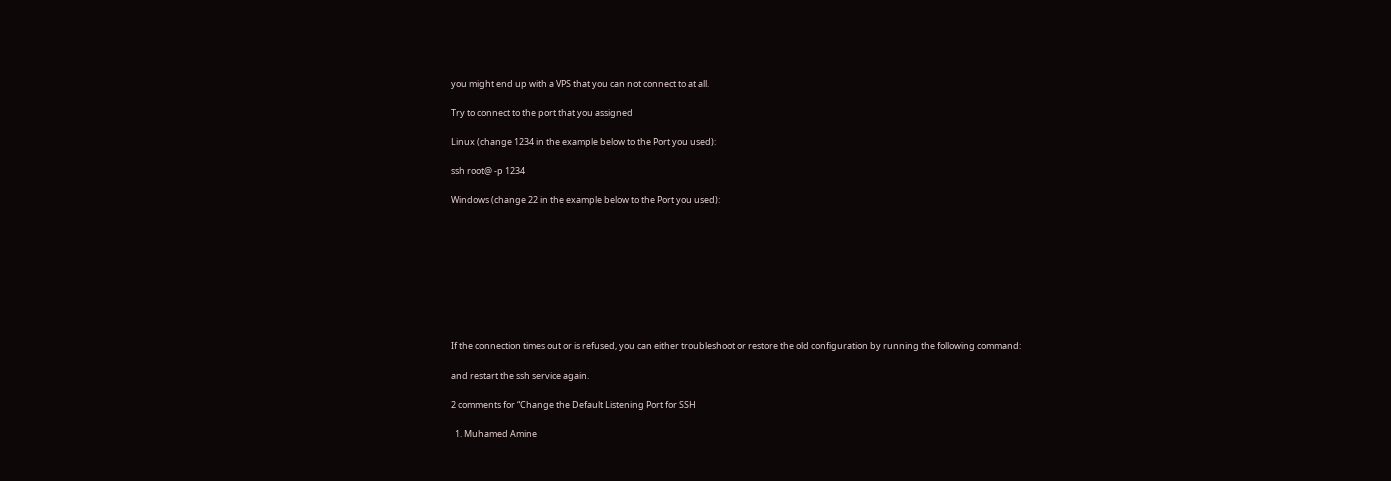you might end up with a VPS that you can not connect to at all.

Try to connect to the port that you assigned

Linux (change 1234 in the example below to the Port you used):

ssh root@ -p 1234

Windows (change 22 in the example below to the Port you used):









If the connection times out or is refused, you can either troubleshoot or restore the old configuration by running the following command:

and restart the ssh service again.

2 comments for “Change the Default Listening Port for SSH

  1. Muhamed Amine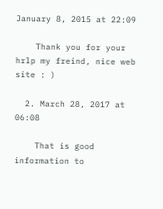January 8, 2015 at 22:09

    Thank you for your hrlp my freind, nice web site : )

  2. March 28, 2017 at 06:08

    That is good information to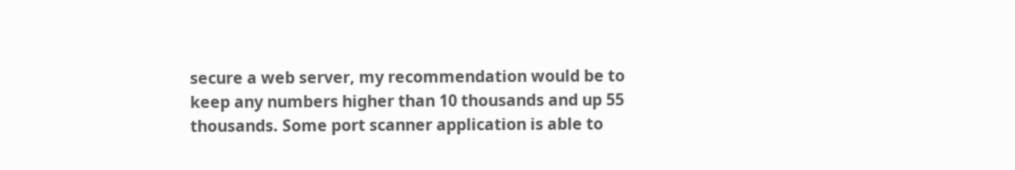secure a web server, my recommendation would be to keep any numbers higher than 10 thousands and up 55 thousands. Some port scanner application is able to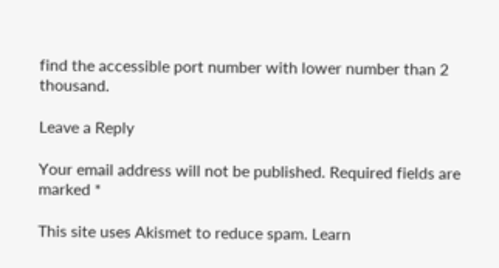find the accessible port number with lower number than 2 thousand.

Leave a Reply

Your email address will not be published. Required fields are marked *

This site uses Akismet to reduce spam. Learn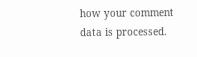how your comment data is processed.